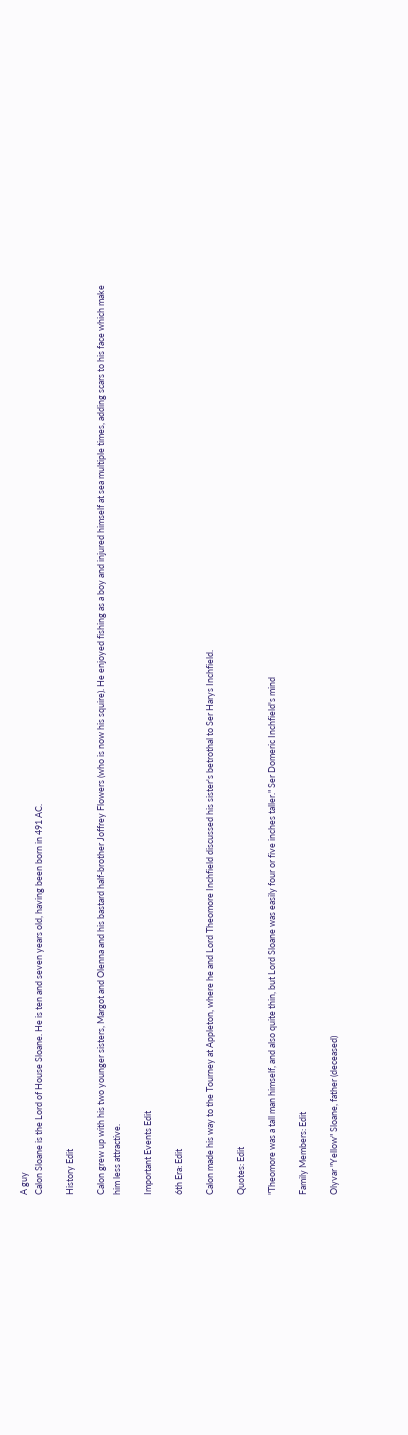A guy
Calon Sloane is the Lord of House Sloane. He is ten and seven years old, having been born in 491 AC.

History Edit

Calon grew up with his two younger sisters, Margot and Olenna and his bastard half-brother Joffrey Flowers (who is now his squire). He enjoyed fishing as a boy and injured himself at sea multiple times, adding scars to his face which make him less attractive.

Important Events Edit

6th Era: Edit

Calon made his way to the Tourney at Appleton, where he and Lord Theomore Inchfield discussed his sister's betrothal to Ser Harys Inchfield.

Quotes: Edit

"Theomore was a tall man himself, and also quite thin, but Lord Sloane was easily four or five inches taller." Ser Domeric Inchfield's mind

Family Members: Edit

Olyvar "Yellow" Sloane, father (deceased)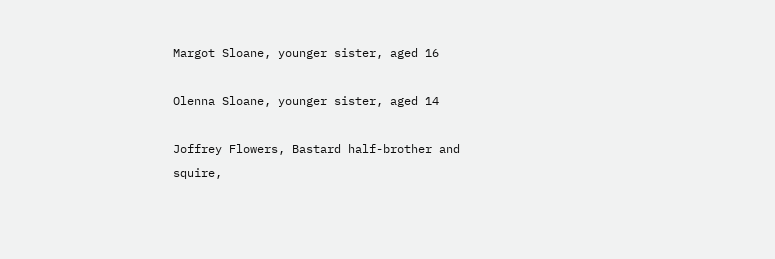Margot Sloane, younger sister, aged 16

Olenna Sloane, younger sister, aged 14

Joffrey Flowers, Bastard half-brother and squire,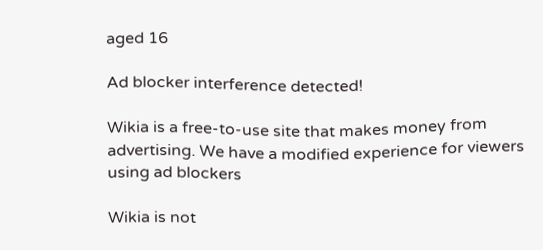aged 16

Ad blocker interference detected!

Wikia is a free-to-use site that makes money from advertising. We have a modified experience for viewers using ad blockers

Wikia is not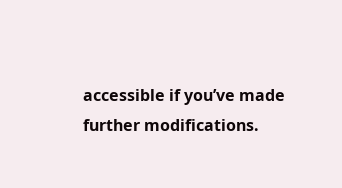accessible if you’ve made further modifications.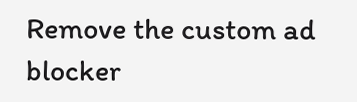Remove the custom ad blocker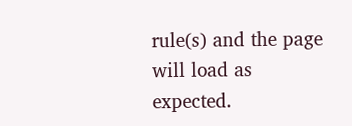rule(s) and the page will load as expected.